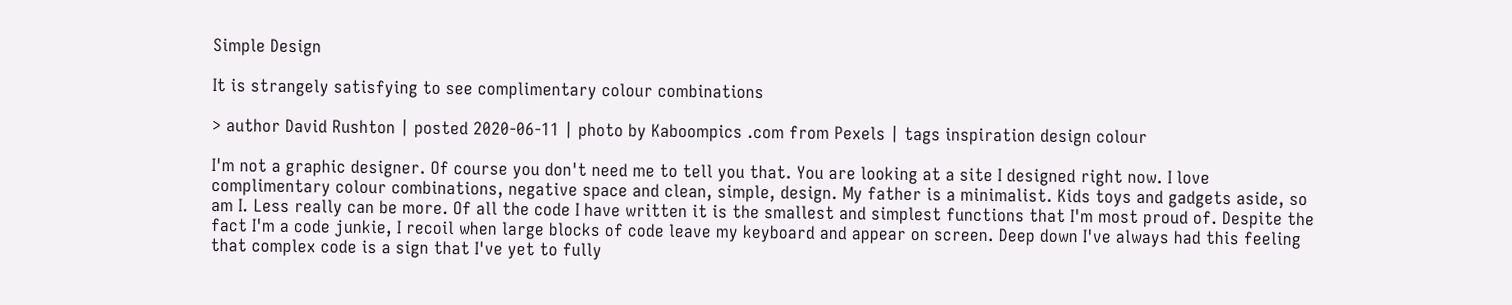Simple Design

It is strangely satisfying to see complimentary colour combinations

> author David Rushton | posted 2020-06-11 | photo by Kaboompics .com from Pexels | tags inspiration design colour

I'm not a graphic designer. Of course you don't need me to tell you that. You are looking at a site I designed right now. I love complimentary colour combinations, negative space and clean, simple, design. My father is a minimalist. Kids toys and gadgets aside, so am I. Less really can be more. Of all the code I have written it is the smallest and simplest functions that I'm most proud of. Despite the fact I'm a code junkie, I recoil when large blocks of code leave my keyboard and appear on screen. Deep down I've always had this feeling that complex code is a sign that I've yet to fully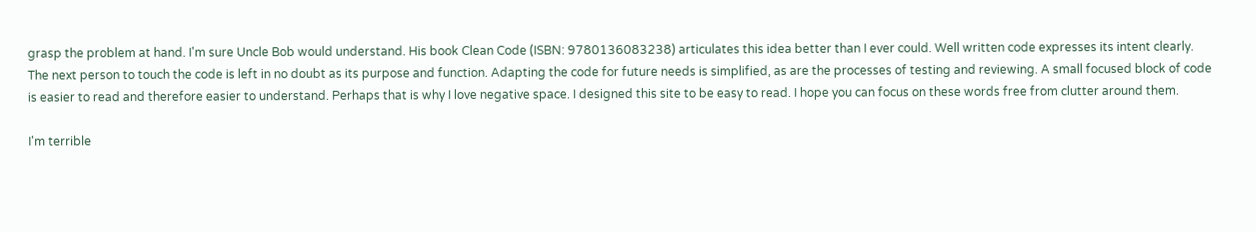grasp the problem at hand. I'm sure Uncle Bob would understand. His book Clean Code (ISBN: 9780136083238) articulates this idea better than I ever could. Well written code expresses its intent clearly. The next person to touch the code is left in no doubt as its purpose and function. Adapting the code for future needs is simplified, as are the processes of testing and reviewing. A small focused block of code is easier to read and therefore easier to understand. Perhaps that is why I love negative space. I designed this site to be easy to read. I hope you can focus on these words free from clutter around them.

I'm terrible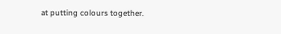at putting colours together.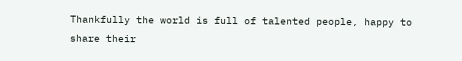Thankfully the world is full of talented people, happy to share their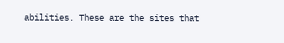abilities. These are the sites that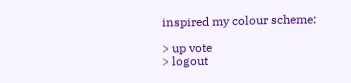inspired my colour scheme:

> up vote
> logout